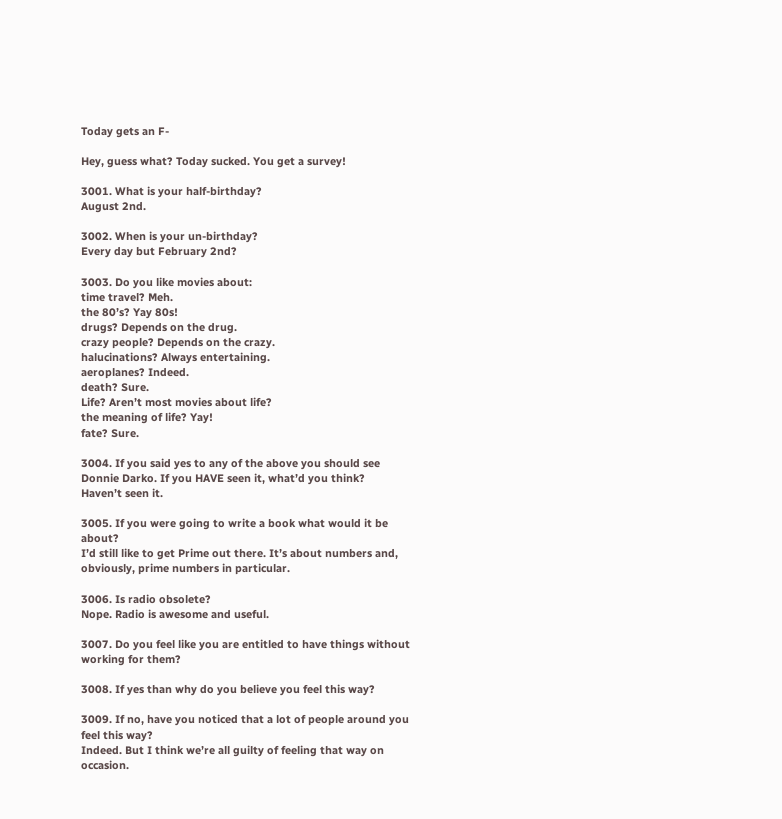Today gets an F-

Hey, guess what? Today sucked. You get a survey!

3001. What is your half-birthday?
August 2nd.

3002. When is your un-birthday?
Every day but February 2nd?

3003. Do you like movies about:
time travel? Meh.
the 80’s? Yay 80s!
drugs? Depends on the drug.
crazy people? Depends on the crazy.
halucinations? Always entertaining.
aeroplanes? Indeed.
death? Sure.
Life? Aren’t most movies about life?
the meaning of life? Yay!
fate? Sure.

3004. If you said yes to any of the above you should see Donnie Darko. If you HAVE seen it, what’d you think?
Haven’t seen it.

3005. If you were going to write a book what would it be about?
I’d still like to get Prime out there. It’s about numbers and, obviously, prime numbers in particular.

3006. Is radio obsolete?
Nope. Radio is awesome and useful.

3007. Do you feel like you are entitled to have things without working for them?

3008. If yes than why do you believe you feel this way?

3009. If no, have you noticed that a lot of people around you feel this way?
Indeed. But I think we’re all guilty of feeling that way on occasion.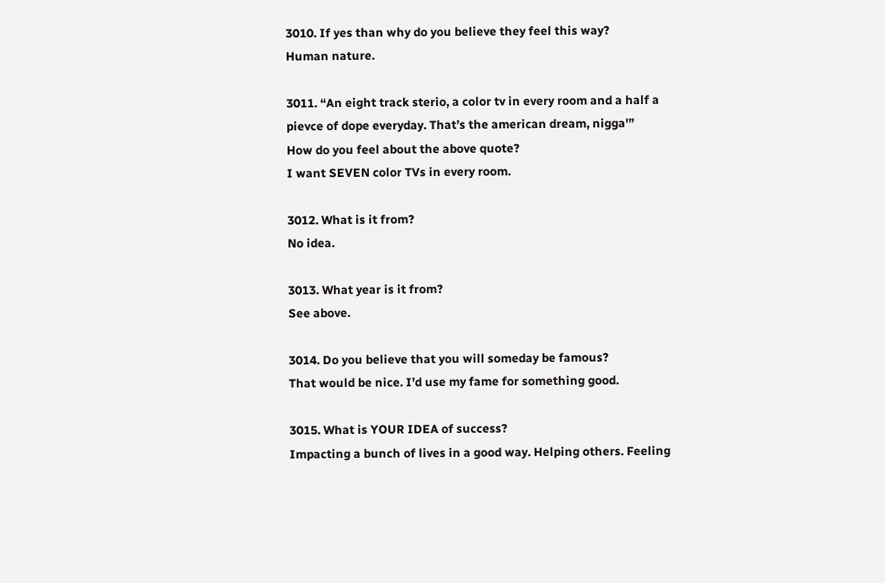3010. If yes than why do you believe they feel this way?
Human nature.

3011. “An eight track sterio, a color tv in every room and a half a pievce of dope everyday. That’s the american dream, nigga'”
How do you feel about the above quote?
I want SEVEN color TVs in every room.

3012. What is it from?
No idea.

3013. What year is it from?
See above.

3014. Do you believe that you will someday be famous?
That would be nice. I’d use my fame for something good.

3015. What is YOUR IDEA of success?
Impacting a bunch of lives in a good way. Helping others. Feeling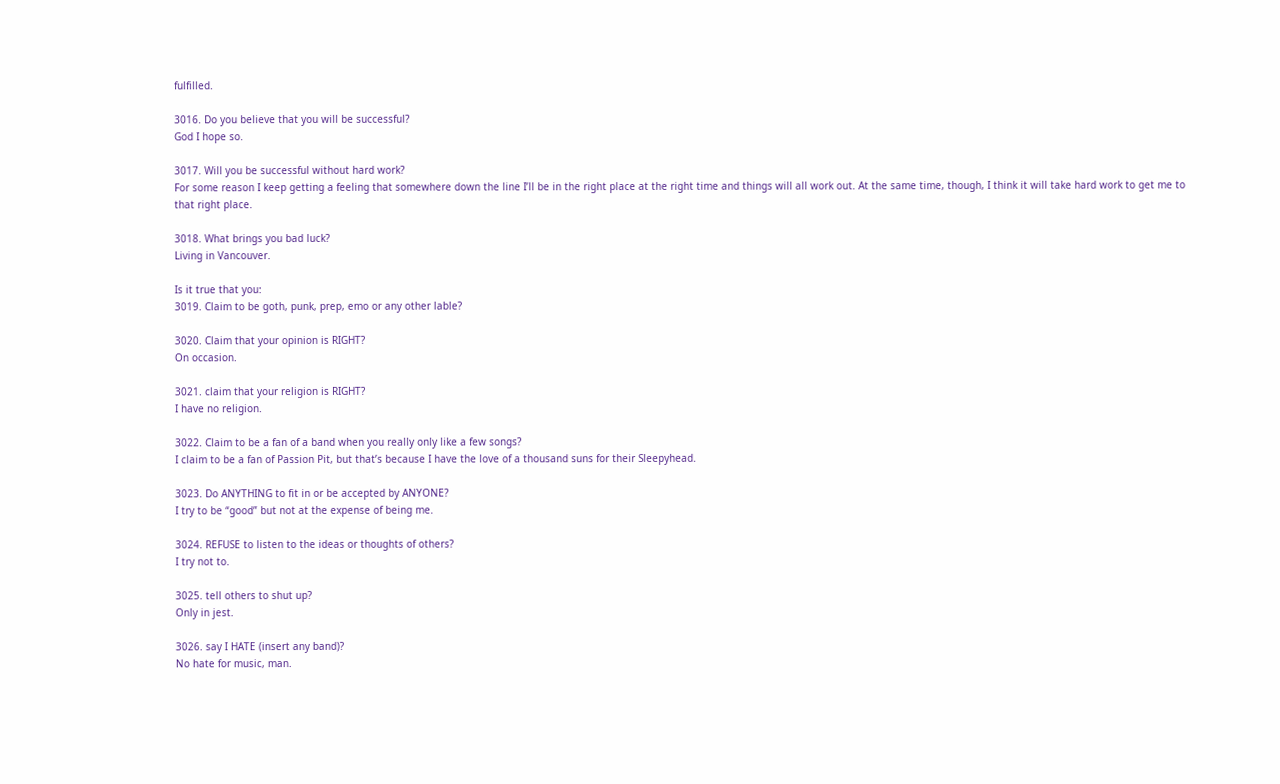fulfilled.

3016. Do you believe that you will be successful?
God I hope so.

3017. Will you be successful without hard work?
For some reason I keep getting a feeling that somewhere down the line I’ll be in the right place at the right time and things will all work out. At the same time, though, I think it will take hard work to get me to that right place.

3018. What brings you bad luck?
Living in Vancouver.

Is it true that you:
3019. Claim to be goth, punk, prep, emo or any other lable?

3020. Claim that your opinion is RIGHT?
On occasion.

3021. claim that your religion is RIGHT?
I have no religion.

3022. Claim to be a fan of a band when you really only like a few songs?
I claim to be a fan of Passion Pit, but that’s because I have the love of a thousand suns for their Sleepyhead.

3023. Do ANYTHING to fit in or be accepted by ANYONE?
I try to be “good” but not at the expense of being me.

3024. REFUSE to listen to the ideas or thoughts of others?
I try not to.

3025. tell others to shut up?
Only in jest.

3026. say I HATE (insert any band)?
No hate for music, man.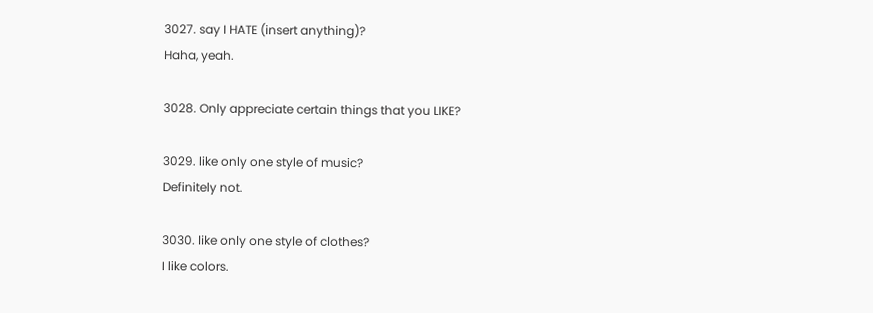3027. say I HATE (insert anything)?
Haha, yeah.

3028. Only appreciate certain things that you LIKE?

3029. like only one style of music?
Definitely not.

3030. like only one style of clothes?
I like colors.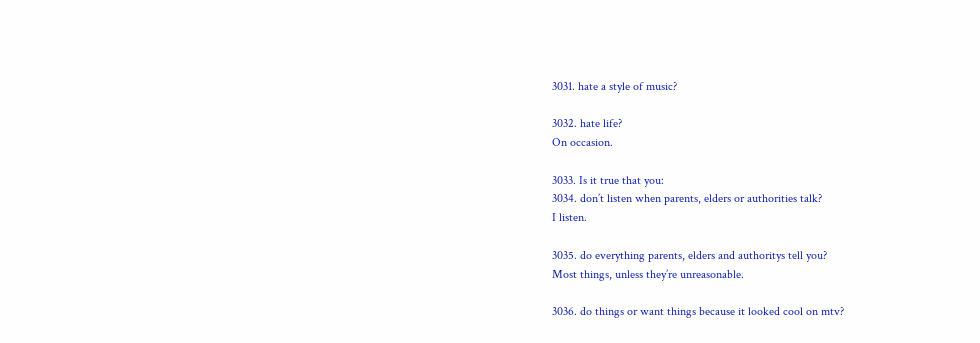3031. hate a style of music?

3032. hate life?
On occasion.

3033. Is it true that you:
3034. don’t listen when parents, elders or authorities talk?
I listen.

3035. do everything parents, elders and authoritys tell you?
Most things, unless they’re unreasonable.

3036. do things or want things because it looked cool on mtv?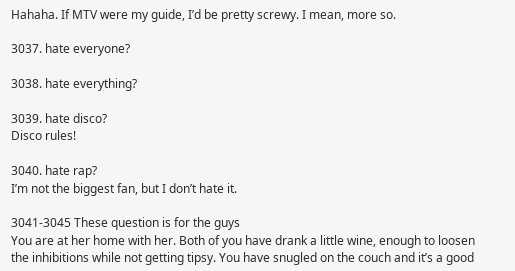Hahaha. If MTV were my guide, I’d be pretty screwy. I mean, more so.

3037. hate everyone?

3038. hate everything?

3039. hate disco?
Disco rules!

3040. hate rap?
I’m not the biggest fan, but I don’t hate it.

3041-3045 These question is for the guys
You are at her home with her. Both of you have drank a little wine, enough to loosen the inhibitions while not getting tipsy. You have snugled on the couch and it’s a good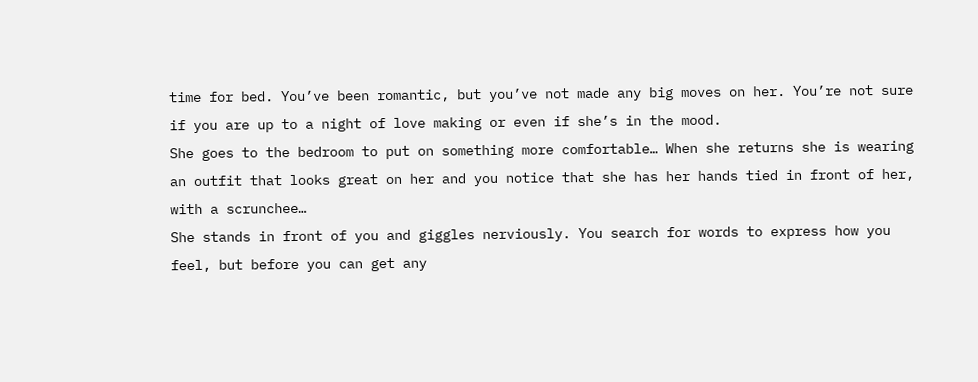time for bed. You’ve been romantic, but you’ve not made any big moves on her. You’re not sure if you are up to a night of love making or even if she’s in the mood.
She goes to the bedroom to put on something more comfortable… When she returns she is wearing an outfit that looks great on her and you notice that she has her hands tied in front of her, with a scrunchee…
She stands in front of you and giggles nerviously. You search for words to express how you feel, but before you can get any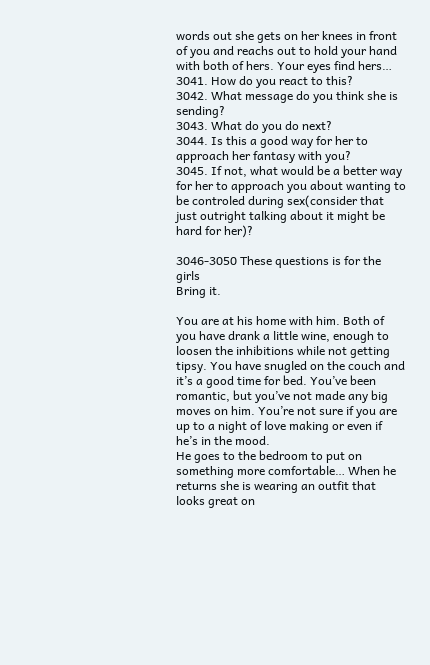words out she gets on her knees in front of you and reachs out to hold your hand with both of hers. Your eyes find hers…
3041. How do you react to this?
3042. What message do you think she is sending?
3043. What do you do next?
3044. Is this a good way for her to approach her fantasy with you?
3045. If not, what would be a better way for her to approach you about wanting to be controled during sex(consider that just outright talking about it might be hard for her)?

3046-3050 These questions is for the girls
Bring it.

You are at his home with him. Both of you have drank a little wine, enough to loosen the inhibitions while not getting tipsy. You have snugled on the couch and it’s a good time for bed. You’ve been romantic, but you’ve not made any big moves on him. You’re not sure if you are up to a night of love making or even if he’s in the mood.
He goes to the bedroom to put on something more comfortable… When he returns she is wearing an outfit that looks great on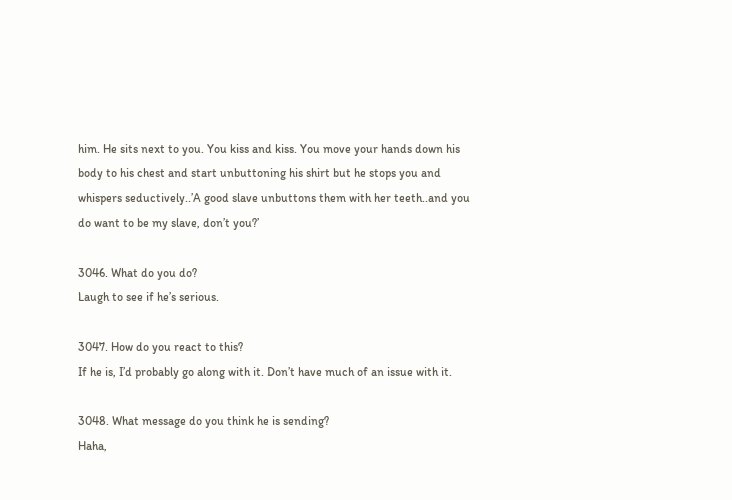him. He sits next to you. You kiss and kiss. You move your hands down his body to his chest and start unbuttoning his shirt but he stops you and whispers seductively..’A good slave unbuttons them with her teeth..and you do want to be my slave, don’t you?’

3046. What do you do?
Laugh to see if he’s serious.

3047. How do you react to this?
If he is, I’d probably go along with it. Don’t have much of an issue with it.

3048. What message do you think he is sending?
Haha,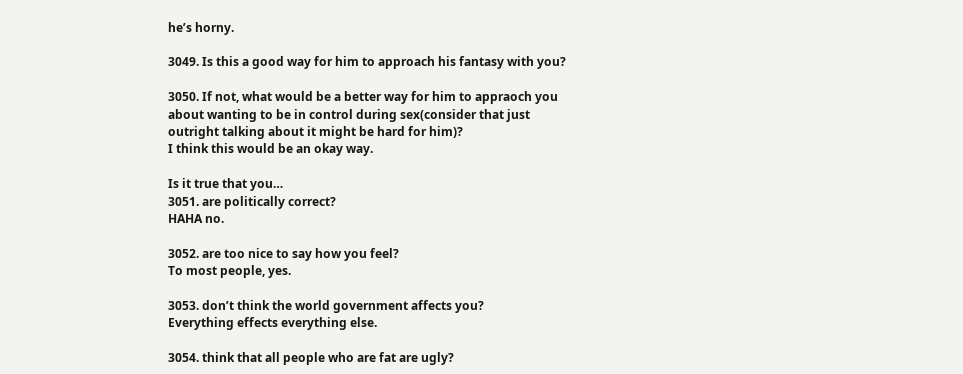he’s horny.

3049. Is this a good way for him to approach his fantasy with you?

3050. If not, what would be a better way for him to appraoch you about wanting to be in control during sex(consider that just outright talking about it might be hard for him)?
I think this would be an okay way.

Is it true that you…
3051. are politically correct?
HAHA no.

3052. are too nice to say how you feel?
To most people, yes.

3053. don’t think the world government affects you?
Everything effects everything else.

3054. think that all people who are fat are ugly?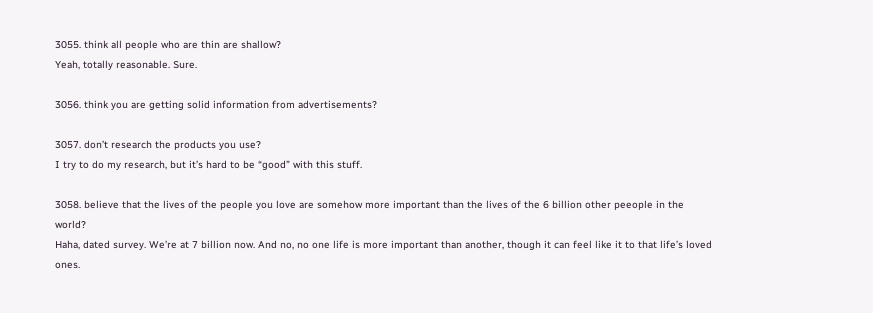3055. think all people who are thin are shallow?
Yeah, totally reasonable. Sure.

3056. think you are getting solid information from advertisements?

3057. don’t research the products you use?
I try to do my research, but it’s hard to be “good” with this stuff.

3058. believe that the lives of the people you love are somehow more important than the lives of the 6 billion other peeople in the world?
Haha, dated survey. We’re at 7 billion now. And no, no one life is more important than another, though it can feel like it to that life’s loved ones.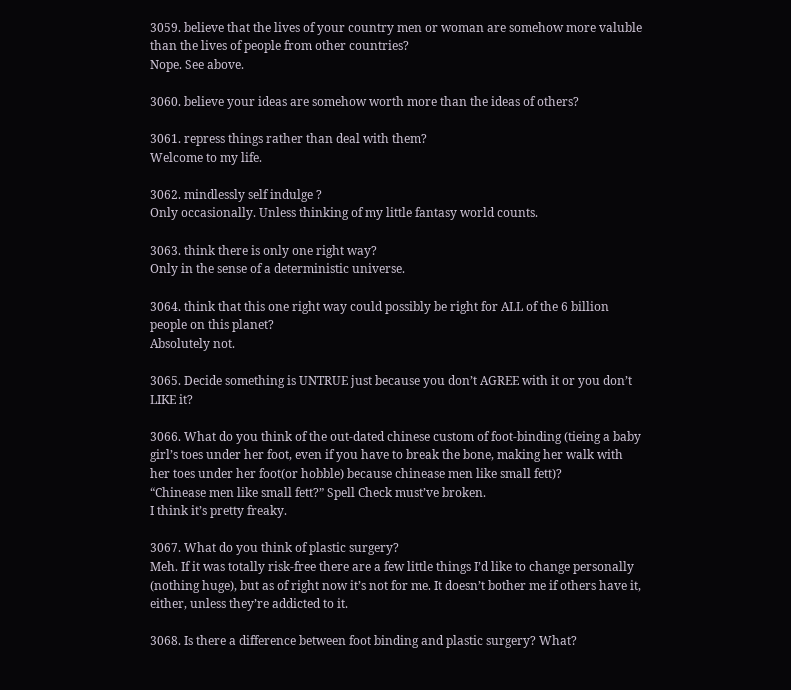3059. believe that the lives of your country men or woman are somehow more valuble than the lives of people from other countries?
Nope. See above.

3060. believe your ideas are somehow worth more than the ideas of others?

3061. repress things rather than deal with them?
Welcome to my life.

3062. mindlessly self indulge ?
Only occasionally. Unless thinking of my little fantasy world counts.

3063. think there is only one right way?
Only in the sense of a deterministic universe.

3064. think that this one right way could possibly be right for ALL of the 6 billion people on this planet?
Absolutely not.

3065. Decide something is UNTRUE just because you don’t AGREE with it or you don’t LIKE it?

3066. What do you think of the out-dated chinese custom of foot-binding (tieing a baby girl’s toes under her foot, even if you have to break the bone, making her walk with her toes under her foot(or hobble) because chinease men like small fett)?
“Chinease men like small fett?” Spell Check must’ve broken.
I think it’s pretty freaky.

3067. What do you think of plastic surgery?
Meh. If it was totally risk-free there are a few little things I’d like to change personally (nothing huge), but as of right now it’s not for me. It doesn’t bother me if others have it, either, unless they’re addicted to it.

3068. Is there a difference between foot binding and plastic surgery? What?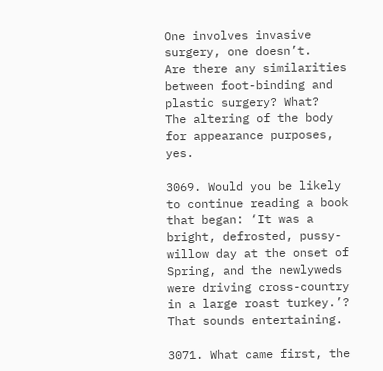One involves invasive surgery, one doesn’t.
Are there any similarities between foot-binding and plastic surgery? What?
The altering of the body for appearance purposes, yes.

3069. Would you be likely to continue reading a book that began: ‘It was a bright, defrosted, pussy-willow day at the onset of Spring, and the newlyweds were driving cross-country in a large roast turkey.’?
That sounds entertaining.

3071. What came first, the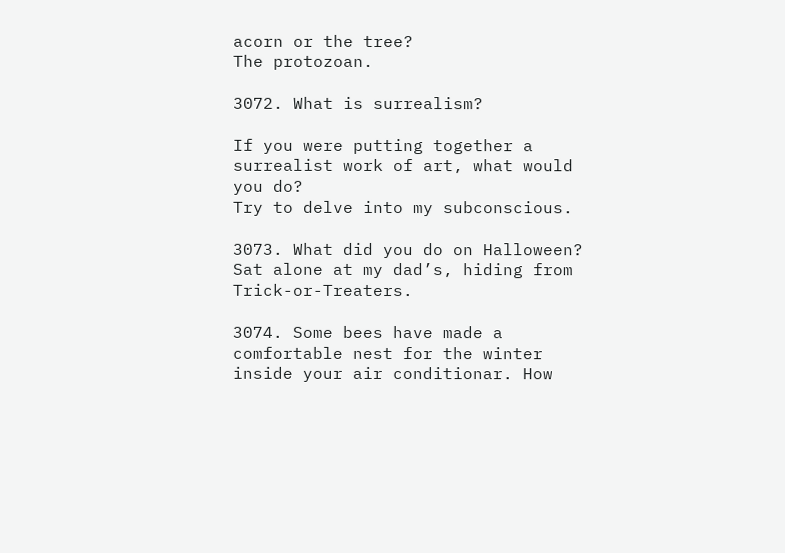acorn or the tree?
The protozoan.

3072. What is surrealism?

If you were putting together a surrealist work of art, what would you do?
Try to delve into my subconscious.

3073. What did you do on Halloween?
Sat alone at my dad’s, hiding from Trick-or-Treaters.

3074. Some bees have made a comfortable nest for the winter inside your air conditionar. How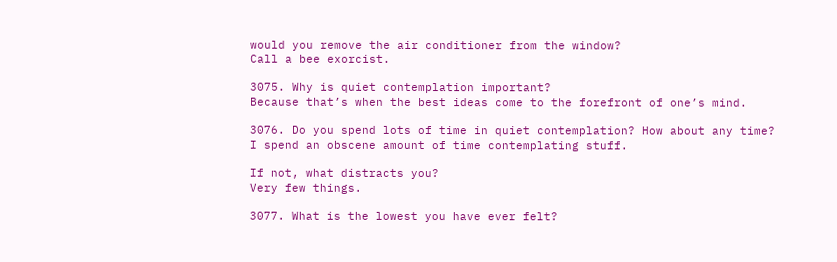would you remove the air conditioner from the window?
Call a bee exorcist.

3075. Why is quiet contemplation important?
Because that’s when the best ideas come to the forefront of one’s mind.

3076. Do you spend lots of time in quiet contemplation? How about any time?
I spend an obscene amount of time contemplating stuff.

If not, what distracts you?
Very few things.

3077. What is the lowest you have ever felt?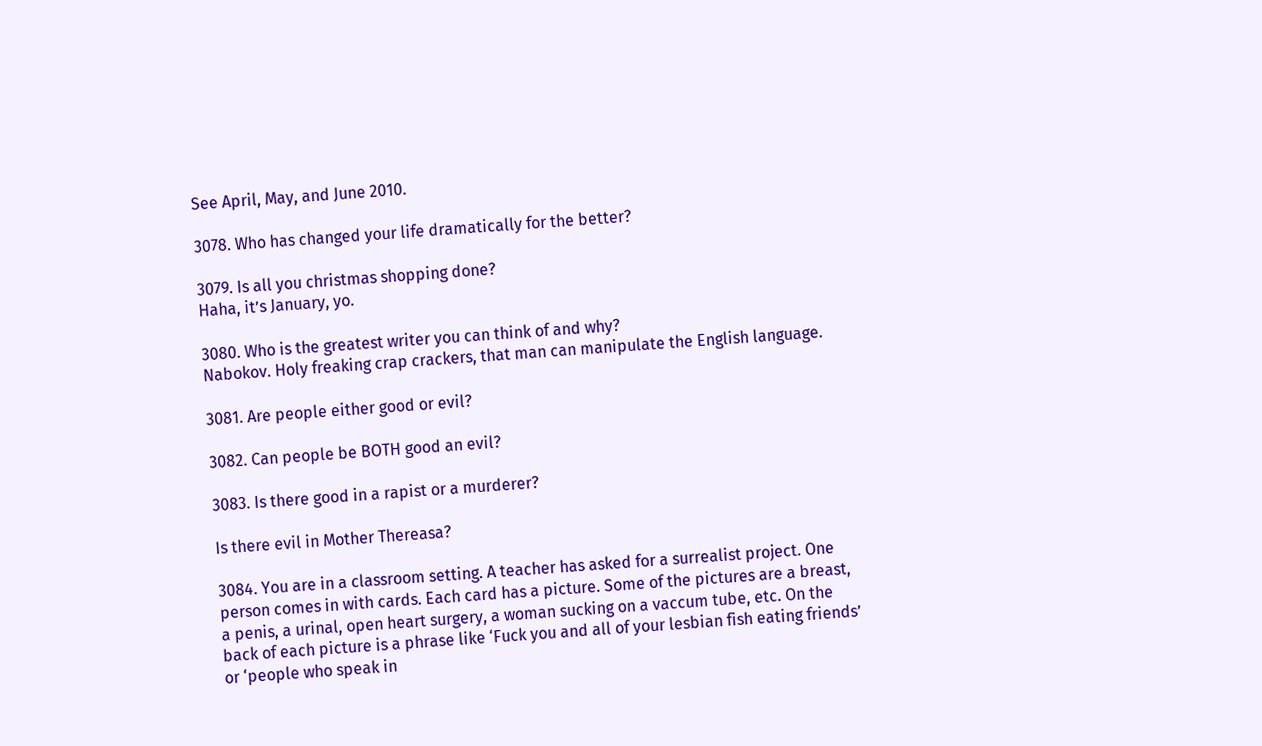See April, May, and June 2010.

3078. Who has changed your life dramatically for the better?

3079. Is all you christmas shopping done?
Haha, it’s January, yo.

3080. Who is the greatest writer you can think of and why?
Nabokov. Holy freaking crap crackers, that man can manipulate the English language.

3081. Are people either good or evil?

3082. Can people be BOTH good an evil?

3083. Is there good in a rapist or a murderer?

Is there evil in Mother Thereasa?

3084. You are in a classroom setting. A teacher has asked for a surrealist project. One person comes in with cards. Each card has a picture. Some of the pictures are a breast, a penis, a urinal, open heart surgery, a woman sucking on a vaccum tube, etc. On the back of each picture is a phrase like ‘Fuck you and all of your lesbian fish eating friends’ or ‘people who speak in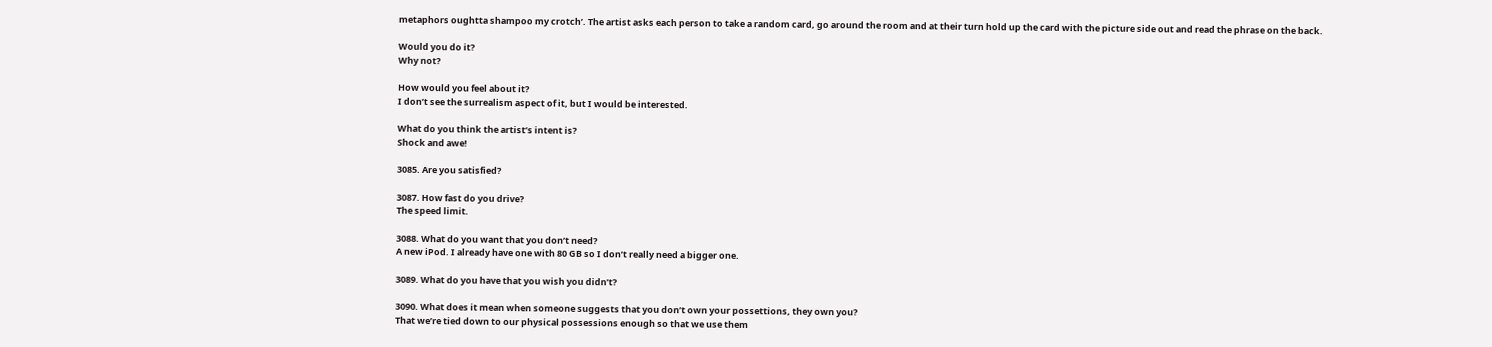metaphors oughtta shampoo my crotch’. The artist asks each person to take a random card, go around the room and at their turn hold up the card with the picture side out and read the phrase on the back.

Would you do it?
Why not?

How would you feel about it?
I don’t see the surrealism aspect of it, but I would be interested.

What do you think the artist’s intent is?
Shock and awe!

3085. Are you satisfied?

3087. How fast do you drive?
The speed limit.

3088. What do you want that you don’t need?
A new iPod. I already have one with 80 GB so I don’t really need a bigger one.

3089. What do you have that you wish you didn’t?

3090. What does it mean when someone suggests that you don’t own your possettions, they own you?
That we’re tied down to our physical possessions enough so that we use them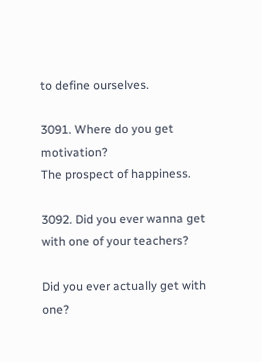to define ourselves.

3091. Where do you get motivation?
The prospect of happiness.

3092. Did you ever wanna get with one of your teachers?

Did you ever actually get with one?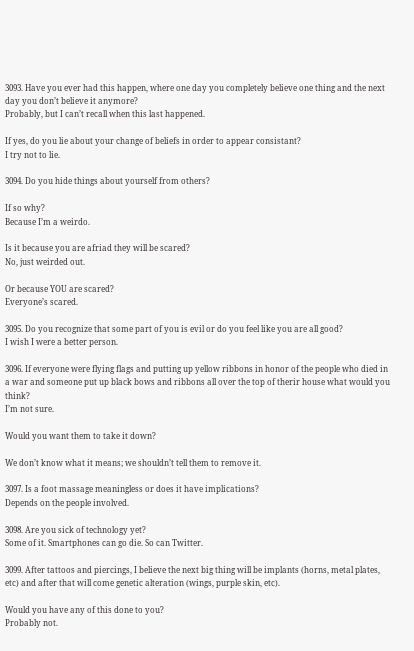3093. Have you ever had this happen, where one day you completely believe one thing and the next day you don’t believe it anymore?
Probably, but I can’t recall when this last happened.

If yes, do you lie about your change of beliefs in order to appear consistant?
I try not to lie.

3094. Do you hide things about yourself from others?

If so why?
Because I’m a weirdo.

Is it because you are afriad they will be scared?
No, just weirded out.

Or because YOU are scared?
Everyone’s scared.

3095. Do you recognize that some part of you is evil or do you feel like you are all good?
I wish I were a better person.

3096. If everyone were flying flags and putting up yellow ribbons in honor of the people who died in a war and someone put up black bows and ribbons all over the top of therir house what would you think?
I’m not sure.

Would you want them to take it down?

We don’t know what it means; we shouldn’t tell them to remove it.

3097. Is a foot massage meaningless or does it have implications?
Depends on the people involved.

3098. Are you sick of technology yet?
Some of it. Smartphones can go die. So can Twitter.

3099. After tattoos and piercings, I believe the next big thing will be implants (horns, metal plates, etc) and after that will come genetic alteration (wings, purple skin, etc).

Would you have any of this done to you?
Probably not.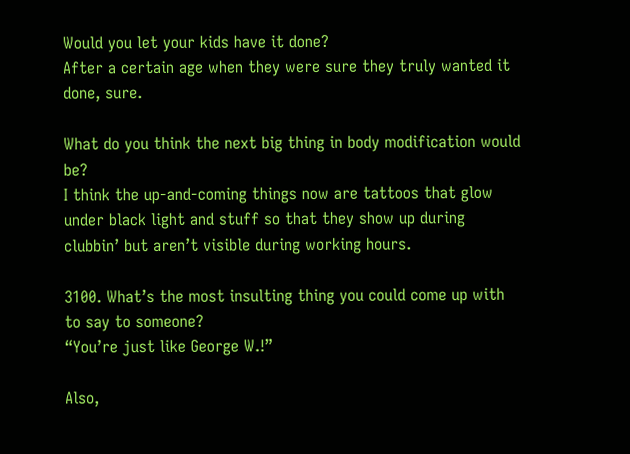Would you let your kids have it done?
After a certain age when they were sure they truly wanted it done, sure.

What do you think the next big thing in body modification would be?
I think the up-and-coming things now are tattoos that glow under black light and stuff so that they show up during clubbin’ but aren’t visible during working hours.

3100. What’s the most insulting thing you could come up with to say to someone?
“You’re just like George W.!”

Also,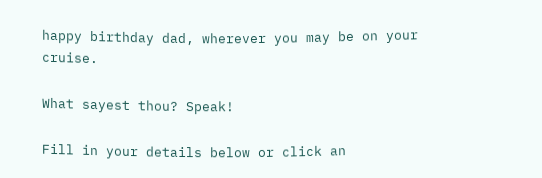happy birthday dad, wherever you may be on your cruise.

What sayest thou? Speak!

Fill in your details below or click an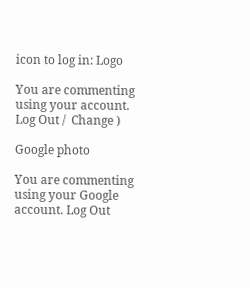icon to log in: Logo

You are commenting using your account. Log Out /  Change )

Google photo

You are commenting using your Google account. Log Out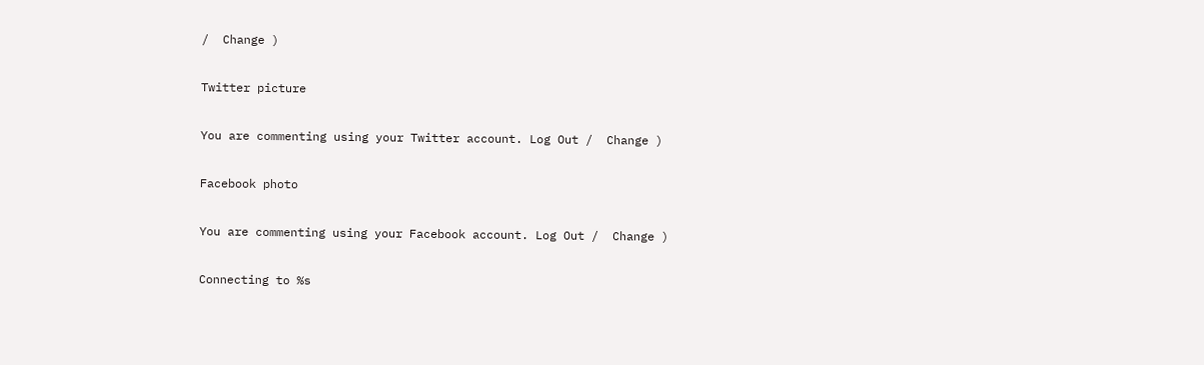/  Change )

Twitter picture

You are commenting using your Twitter account. Log Out /  Change )

Facebook photo

You are commenting using your Facebook account. Log Out /  Change )

Connecting to %s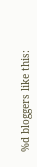%d bloggers like this: